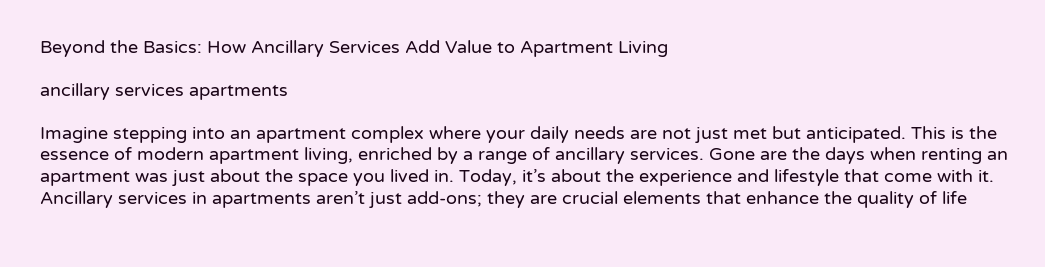Beyond the Basics: How Ancillary Services Add Value to Apartment Living

ancillary services apartments

Imagine stepping into an apartment complex where your daily needs are not just met but anticipated. This is the essence of modern apartment living, enriched by a range of ancillary services. Gone are the days when renting an apartment was just about the space you lived in. Today, it’s about the experience and lifestyle that come with it. Ancillary services in apartments aren’t just add-ons; they are crucial elements that enhance the quality of life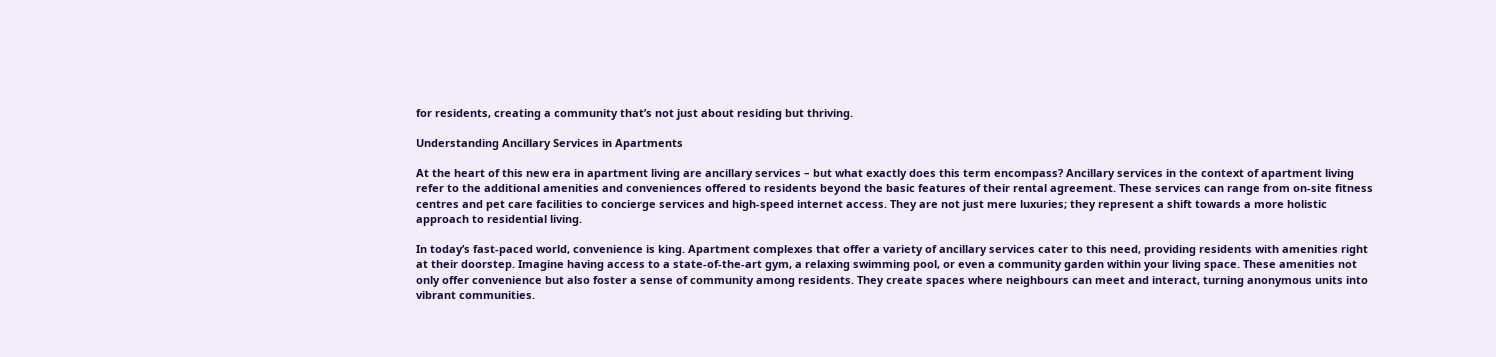for residents, creating a community that’s not just about residing but thriving.

Understanding Ancillary Services in Apartments

At the heart of this new era in apartment living are ancillary services – but what exactly does this term encompass? Ancillary services in the context of apartment living refer to the additional amenities and conveniences offered to residents beyond the basic features of their rental agreement. These services can range from on-site fitness centres and pet care facilities to concierge services and high-speed internet access. They are not just mere luxuries; they represent a shift towards a more holistic approach to residential living.

In today’s fast-paced world, convenience is king. Apartment complexes that offer a variety of ancillary services cater to this need, providing residents with amenities right at their doorstep. Imagine having access to a state-of-the-art gym, a relaxing swimming pool, or even a community garden within your living space. These amenities not only offer convenience but also foster a sense of community among residents. They create spaces where neighbours can meet and interact, turning anonymous units into vibrant communities.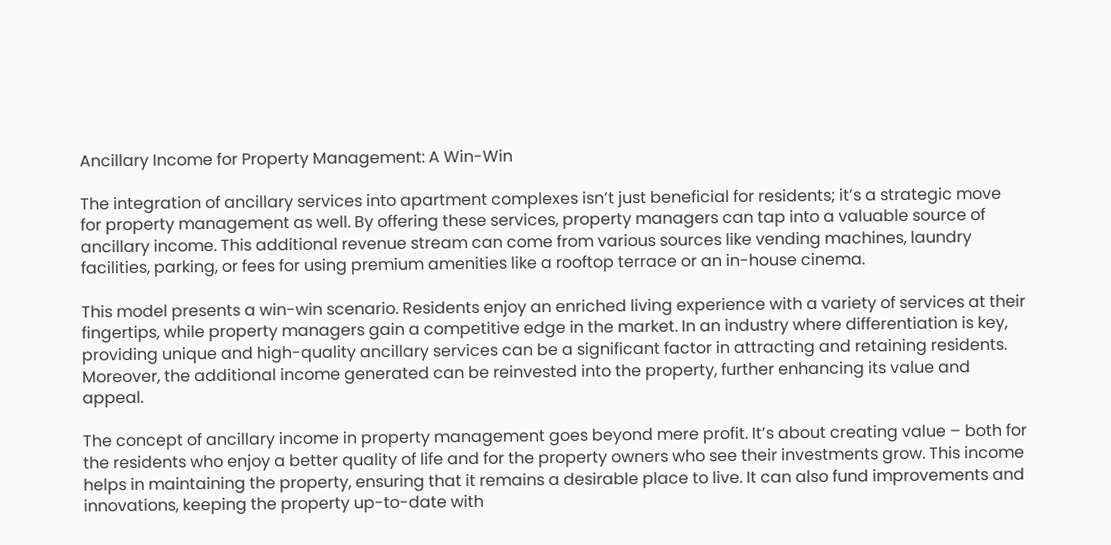Ancillary Income for Property Management: A Win-Win

The integration of ancillary services into apartment complexes isn’t just beneficial for residents; it’s a strategic move for property management as well. By offering these services, property managers can tap into a valuable source of ancillary income. This additional revenue stream can come from various sources like vending machines, laundry facilities, parking, or fees for using premium amenities like a rooftop terrace or an in-house cinema.

This model presents a win-win scenario. Residents enjoy an enriched living experience with a variety of services at their fingertips, while property managers gain a competitive edge in the market. In an industry where differentiation is key, providing unique and high-quality ancillary services can be a significant factor in attracting and retaining residents. Moreover, the additional income generated can be reinvested into the property, further enhancing its value and appeal.

The concept of ancillary income in property management goes beyond mere profit. It’s about creating value – both for the residents who enjoy a better quality of life and for the property owners who see their investments grow. This income helps in maintaining the property, ensuring that it remains a desirable place to live. It can also fund improvements and innovations, keeping the property up-to-date with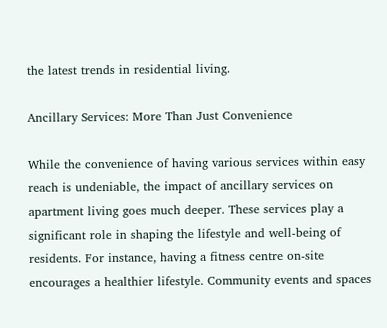the latest trends in residential living.

Ancillary Services: More Than Just Convenience

While the convenience of having various services within easy reach is undeniable, the impact of ancillary services on apartment living goes much deeper. These services play a significant role in shaping the lifestyle and well-being of residents. For instance, having a fitness centre on-site encourages a healthier lifestyle. Community events and spaces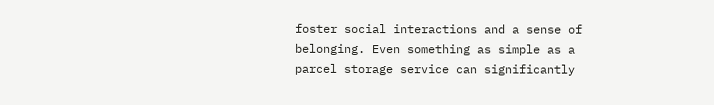foster social interactions and a sense of belonging. Even something as simple as a parcel storage service can significantly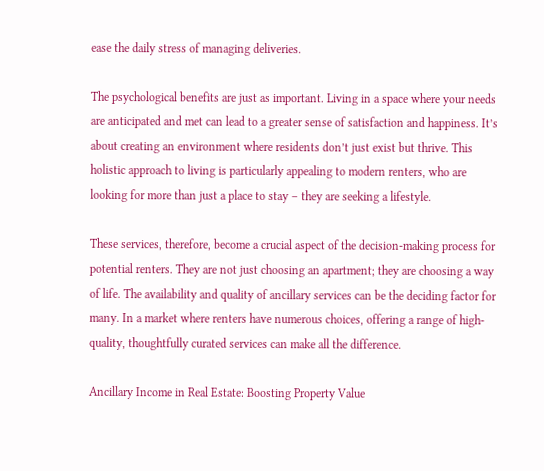ease the daily stress of managing deliveries.

The psychological benefits are just as important. Living in a space where your needs are anticipated and met can lead to a greater sense of satisfaction and happiness. It’s about creating an environment where residents don’t just exist but thrive. This holistic approach to living is particularly appealing to modern renters, who are looking for more than just a place to stay – they are seeking a lifestyle.

These services, therefore, become a crucial aspect of the decision-making process for potential renters. They are not just choosing an apartment; they are choosing a way of life. The availability and quality of ancillary services can be the deciding factor for many. In a market where renters have numerous choices, offering a range of high-quality, thoughtfully curated services can make all the difference.

Ancillary Income in Real Estate: Boosting Property Value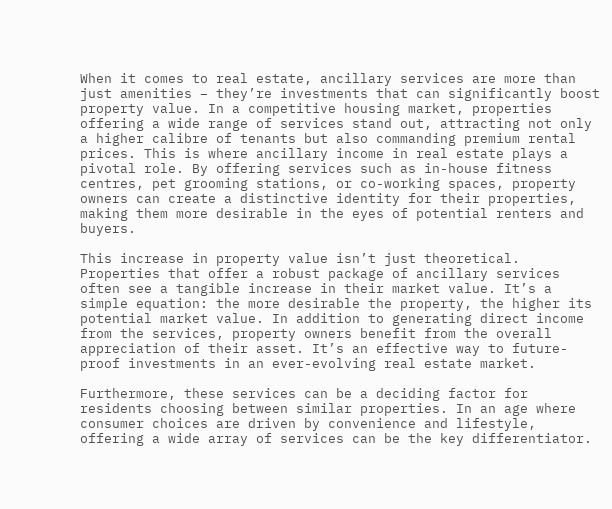When it comes to real estate, ancillary services are more than just amenities – they’re investments that can significantly boost property value. In a competitive housing market, properties offering a wide range of services stand out, attracting not only a higher calibre of tenants but also commanding premium rental prices. This is where ancillary income in real estate plays a pivotal role. By offering services such as in-house fitness centres, pet grooming stations, or co-working spaces, property owners can create a distinctive identity for their properties, making them more desirable in the eyes of potential renters and buyers.

This increase in property value isn’t just theoretical. Properties that offer a robust package of ancillary services often see a tangible increase in their market value. It’s a simple equation: the more desirable the property, the higher its potential market value. In addition to generating direct income from the services, property owners benefit from the overall appreciation of their asset. It’s an effective way to future-proof investments in an ever-evolving real estate market.

Furthermore, these services can be a deciding factor for residents choosing between similar properties. In an age where consumer choices are driven by convenience and lifestyle, offering a wide array of services can be the key differentiator.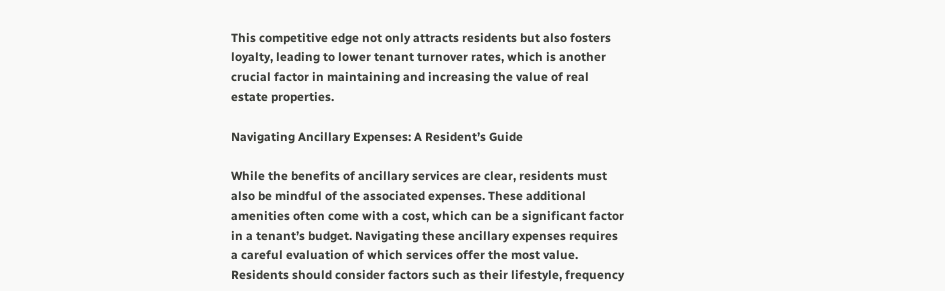This competitive edge not only attracts residents but also fosters loyalty, leading to lower tenant turnover rates, which is another crucial factor in maintaining and increasing the value of real estate properties.

Navigating Ancillary Expenses: A Resident’s Guide

While the benefits of ancillary services are clear, residents must also be mindful of the associated expenses. These additional amenities often come with a cost, which can be a significant factor in a tenant’s budget. Navigating these ancillary expenses requires a careful evaluation of which services offer the most value. Residents should consider factors such as their lifestyle, frequency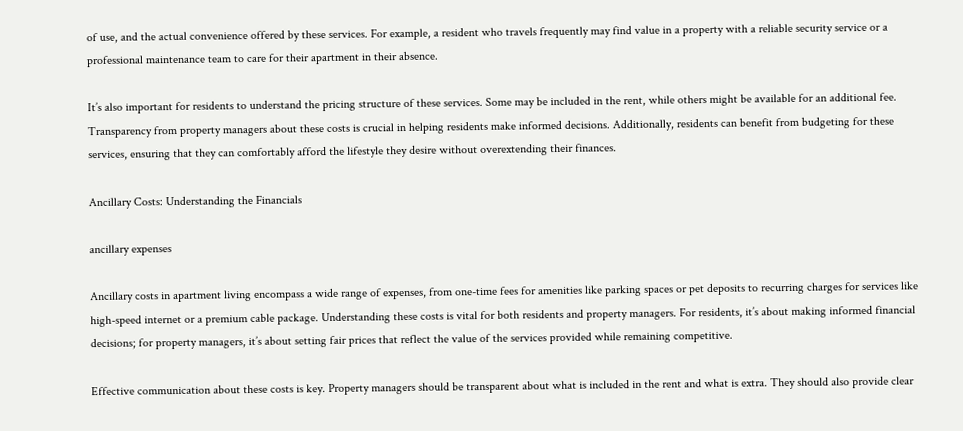of use, and the actual convenience offered by these services. For example, a resident who travels frequently may find value in a property with a reliable security service or a professional maintenance team to care for their apartment in their absence.

It’s also important for residents to understand the pricing structure of these services. Some may be included in the rent, while others might be available for an additional fee. Transparency from property managers about these costs is crucial in helping residents make informed decisions. Additionally, residents can benefit from budgeting for these services, ensuring that they can comfortably afford the lifestyle they desire without overextending their finances.

Ancillary Costs: Understanding the Financials

ancillary expenses

Ancillary costs in apartment living encompass a wide range of expenses, from one-time fees for amenities like parking spaces or pet deposits to recurring charges for services like high-speed internet or a premium cable package. Understanding these costs is vital for both residents and property managers. For residents, it’s about making informed financial decisions; for property managers, it’s about setting fair prices that reflect the value of the services provided while remaining competitive.

Effective communication about these costs is key. Property managers should be transparent about what is included in the rent and what is extra. They should also provide clear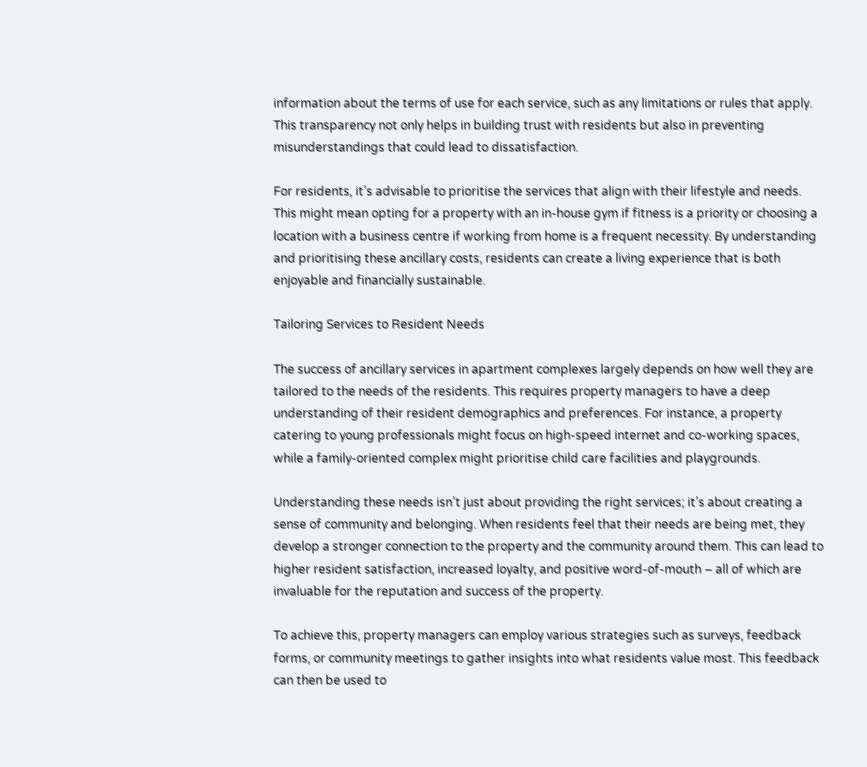information about the terms of use for each service, such as any limitations or rules that apply. This transparency not only helps in building trust with residents but also in preventing misunderstandings that could lead to dissatisfaction.

For residents, it’s advisable to prioritise the services that align with their lifestyle and needs. This might mean opting for a property with an in-house gym if fitness is a priority or choosing a location with a business centre if working from home is a frequent necessity. By understanding and prioritising these ancillary costs, residents can create a living experience that is both enjoyable and financially sustainable.

Tailoring Services to Resident Needs

The success of ancillary services in apartment complexes largely depends on how well they are tailored to the needs of the residents. This requires property managers to have a deep understanding of their resident demographics and preferences. For instance, a property catering to young professionals might focus on high-speed internet and co-working spaces, while a family-oriented complex might prioritise child care facilities and playgrounds.

Understanding these needs isn’t just about providing the right services; it’s about creating a sense of community and belonging. When residents feel that their needs are being met, they develop a stronger connection to the property and the community around them. This can lead to higher resident satisfaction, increased loyalty, and positive word-of-mouth – all of which are invaluable for the reputation and success of the property.

To achieve this, property managers can employ various strategies such as surveys, feedback forms, or community meetings to gather insights into what residents value most. This feedback can then be used to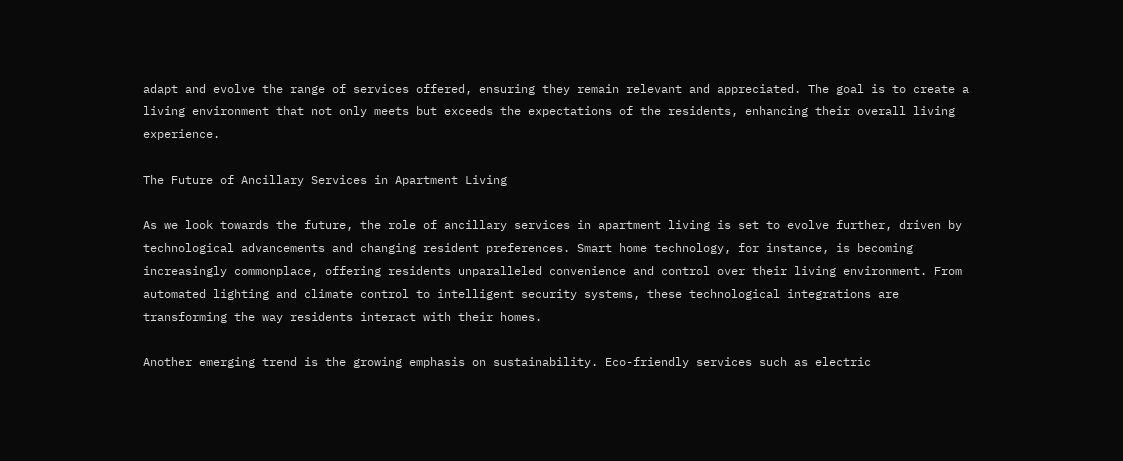adapt and evolve the range of services offered, ensuring they remain relevant and appreciated. The goal is to create a living environment that not only meets but exceeds the expectations of the residents, enhancing their overall living experience.

The Future of Ancillary Services in Apartment Living

As we look towards the future, the role of ancillary services in apartment living is set to evolve further, driven by technological advancements and changing resident preferences. Smart home technology, for instance, is becoming increasingly commonplace, offering residents unparalleled convenience and control over their living environment. From automated lighting and climate control to intelligent security systems, these technological integrations are transforming the way residents interact with their homes.

Another emerging trend is the growing emphasis on sustainability. Eco-friendly services such as electric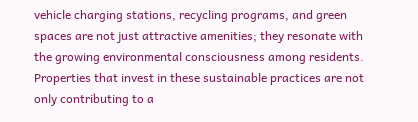vehicle charging stations, recycling programs, and green spaces are not just attractive amenities; they resonate with the growing environmental consciousness among residents. Properties that invest in these sustainable practices are not only contributing to a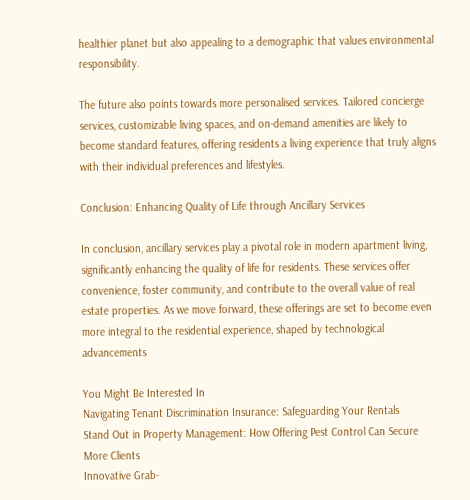healthier planet but also appealing to a demographic that values environmental responsibility.

The future also points towards more personalised services. Tailored concierge services, customizable living spaces, and on-demand amenities are likely to become standard features, offering residents a living experience that truly aligns with their individual preferences and lifestyles.

Conclusion: Enhancing Quality of Life through Ancillary Services

In conclusion, ancillary services play a pivotal role in modern apartment living, significantly enhancing the quality of life for residents. These services offer convenience, foster community, and contribute to the overall value of real estate properties. As we move forward, these offerings are set to become even more integral to the residential experience, shaped by technological advancements

You Might Be Interested In
Navigating Tenant Discrimination Insurance: Safeguarding Your Rentals
Stand Out in Property Management: How Offering Pest Control Can Secure More Clients
Innovative Grab-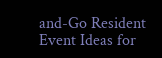and-Go Resident Event Ideas for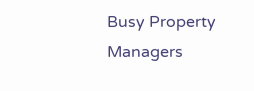Busy Property Managers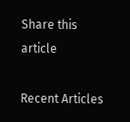Share this article

Recent Articles